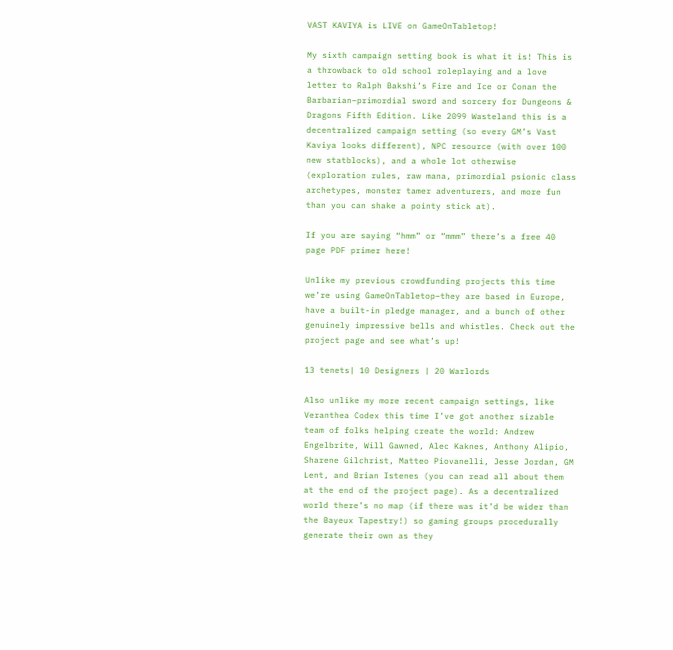VAST KAVIYA is LIVE on GameOnTabletop!

My sixth campaign setting book is what it is! This is a throwback to old school roleplaying and a love letter to Ralph Bakshi’s Fire and Ice or Conan the Barbarian–primordial sword and sorcery for Dungeons & Dragons Fifth Edition. Like 2099 Wasteland this is a decentralized campaign setting (so every GM’s Vast Kaviya looks different), NPC resource (with over 100 new statblocks), and a whole lot otherwise (exploration rules, raw mana, primordial psionic class archetypes, monster tamer adventurers, and more fun than you can shake a pointy stick at).

If you are saying “hmm” or “mmm” there’s a free 40 page PDF primer here!

Unlike my previous crowdfunding projects this time we’re using GameOnTabletop–they are based in Europe, have a built-in pledge manager, and a bunch of other genuinely impressive bells and whistles. Check out the project page and see what’s up!

13 tenets| 10 Designers | 20 Warlords

Also unlike my more recent campaign settings, like Veranthea Codex this time I’ve got another sizable team of folks helping create the world: Andrew Engelbrite, Will Gawned, Alec Kaknes, Anthony Alipio, Sharene Gilchrist, Matteo Piovanelli, Jesse Jordan, GM Lent, and Brian Istenes (you can read all about them at the end of the project page). As a decentralized world there’s no map (if there was it’d be wider than the Bayeux Tapestry!) so gaming groups procedurally generate their own as they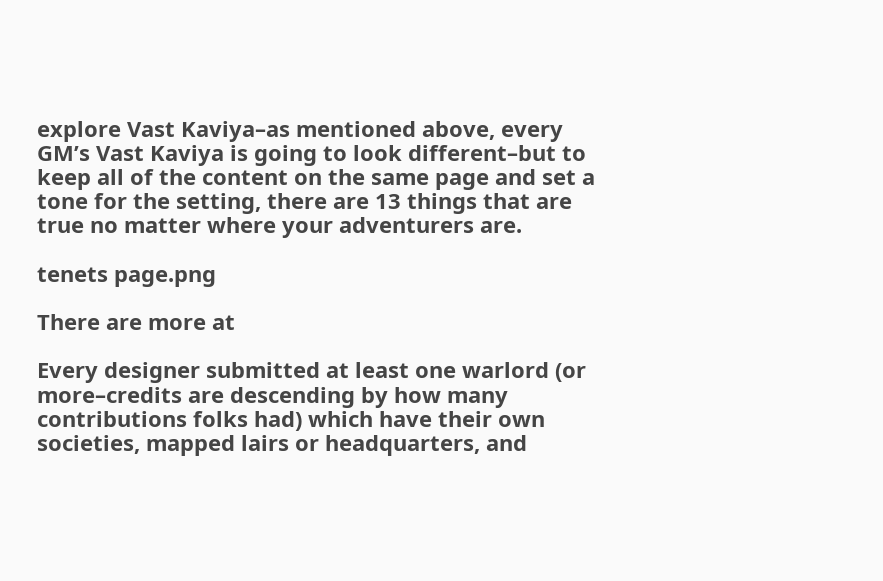explore Vast Kaviya–as mentioned above, every GM’s Vast Kaviya is going to look different–but to keep all of the content on the same page and set a tone for the setting, there are 13 things that are true no matter where your adventurers are.

tenets page.png

There are more at

Every designer submitted at least one warlord (or more–credits are descending by how many contributions folks had) which have their own societies, mapped lairs or headquarters, and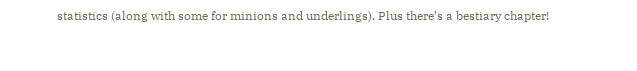statistics (along with some for minions and underlings). Plus there’s a bestiary chapter!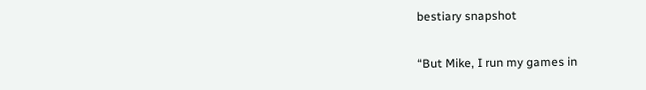bestiary snapshot

“But Mike, I run my games in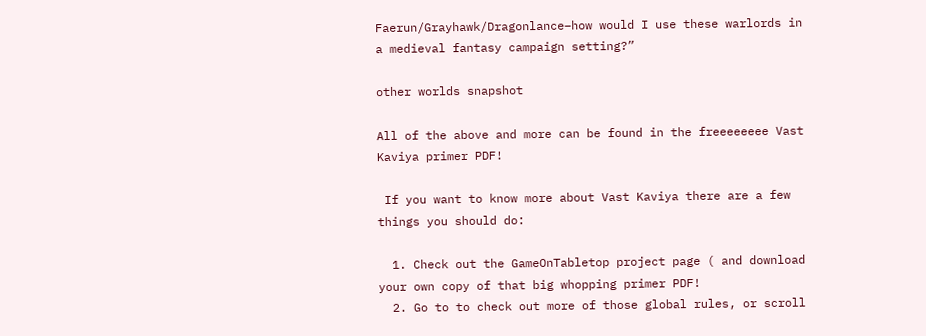Faerun/Grayhawk/Dragonlance–how would I use these warlords in a medieval fantasy campaign setting?”

other worlds snapshot

All of the above and more can be found in the freeeeeeee Vast Kaviya primer PDF!

 If you want to know more about Vast Kaviya there are a few things you should do:

  1. Check out the GameOnTabletop project page ( and download your own copy of that big whopping primer PDF!
  2. Go to to check out more of those global rules, or scroll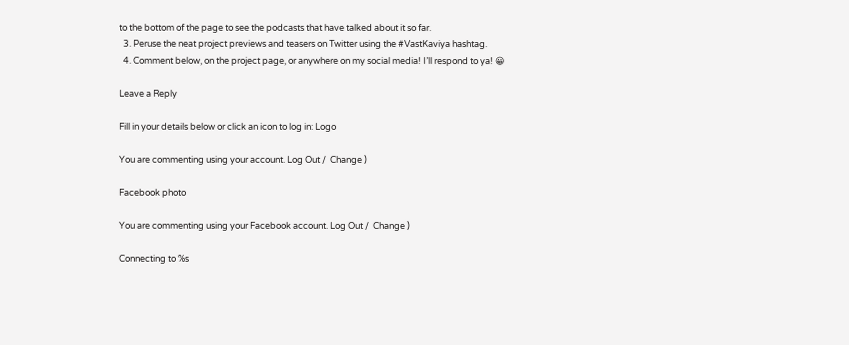to the bottom of the page to see the podcasts that have talked about it so far.
  3. Peruse the neat project previews and teasers on Twitter using the #VastKaviya hashtag.
  4. Comment below, on the project page, or anywhere on my social media! I’ll respond to ya! 😀

Leave a Reply

Fill in your details below or click an icon to log in: Logo

You are commenting using your account. Log Out /  Change )

Facebook photo

You are commenting using your Facebook account. Log Out /  Change )

Connecting to %s